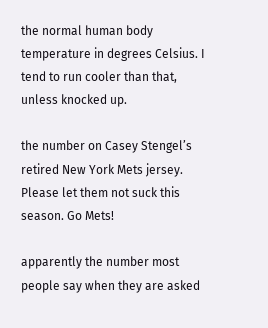the normal human body temperature in degrees Celsius. I tend to run cooler than that, unless knocked up.

the number on Casey Stengel’s retired New York Mets jersey. Please let them not suck this season. Go Mets!

apparently the number most people say when they are asked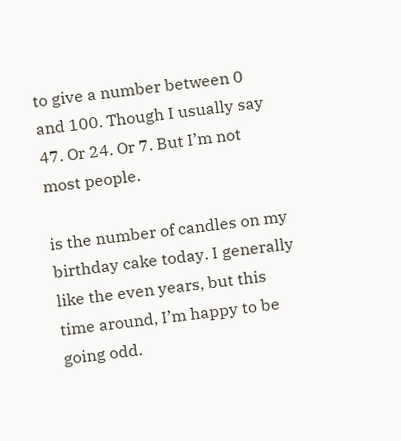to give a number between 0 and 100. Though I usually say 47. Or 24. Or 7. But I’m not most people.

is the number of candles on my birthday cake today. I generally like the even years, but this time around, I’m happy to be going odd.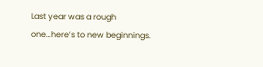Last year was a rough one…here’s to new beginnings.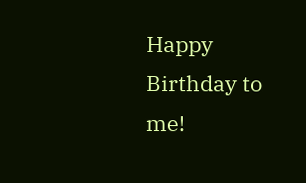Happy Birthday to me!